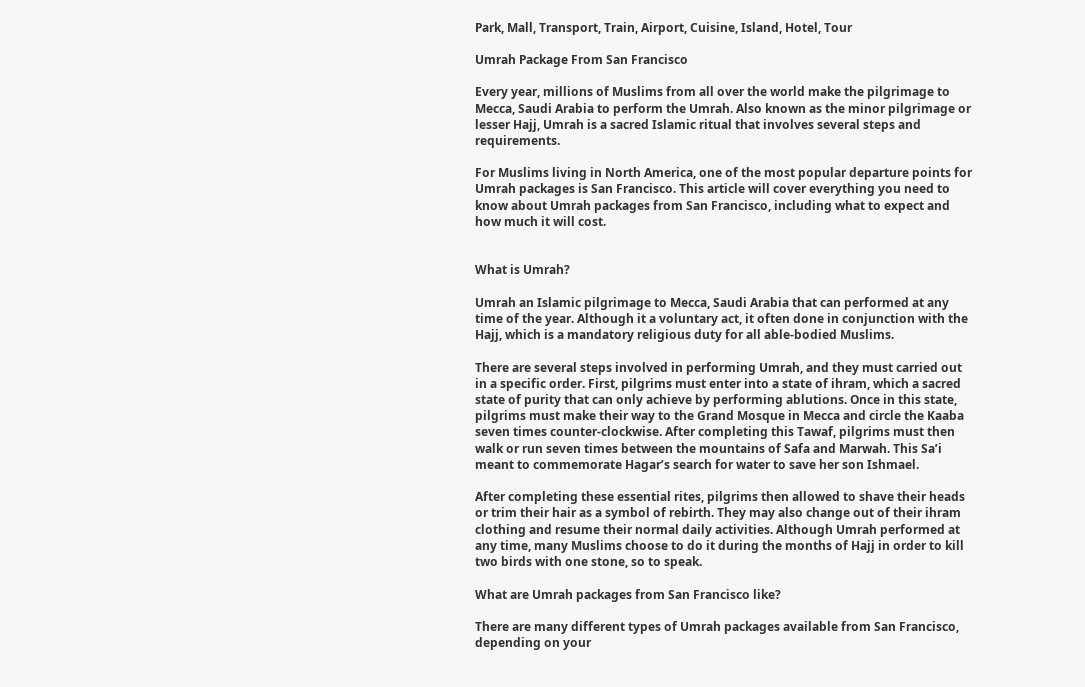Park, Mall, Transport, Train, Airport, Cuisine, Island, Hotel, Tour

Umrah Package From San Francisco

Every year, millions of Muslims from all over the world make the pilgrimage to Mecca, Saudi Arabia to perform the Umrah. Also known as the minor pilgrimage or lesser Hajj, Umrah is a sacred Islamic ritual that involves several steps and requirements.

For Muslims living in North America, one of the most popular departure points for Umrah packages is San Francisco. This article will cover everything you need to know about Umrah packages from San Francisco, including what to expect and how much it will cost.


What is Umrah?

Umrah an Islamic pilgrimage to Mecca, Saudi Arabia that can performed at any time of the year. Although it a voluntary act, it often done in conjunction with the Hajj, which is a mandatory religious duty for all able-bodied Muslims.

There are several steps involved in performing Umrah, and they must carried out in a specific order. First, pilgrims must enter into a state of ihram, which a sacred state of purity that can only achieve by performing ablutions. Once in this state, pilgrims must make their way to the Grand Mosque in Mecca and circle the Kaaba seven times counter-clockwise. After completing this Tawaf, pilgrims must then walk or run seven times between the mountains of Safa and Marwah. This Sa’i meant to commemorate Hagar’s search for water to save her son Ishmael.

After completing these essential rites, pilgrims then allowed to shave their heads or trim their hair as a symbol of rebirth. They may also change out of their ihram clothing and resume their normal daily activities. Although Umrah performed at any time, many Muslims choose to do it during the months of Hajj in order to kill two birds with one stone, so to speak.

What are Umrah packages from San Francisco like?

There are many different types of Umrah packages available from San Francisco, depending on your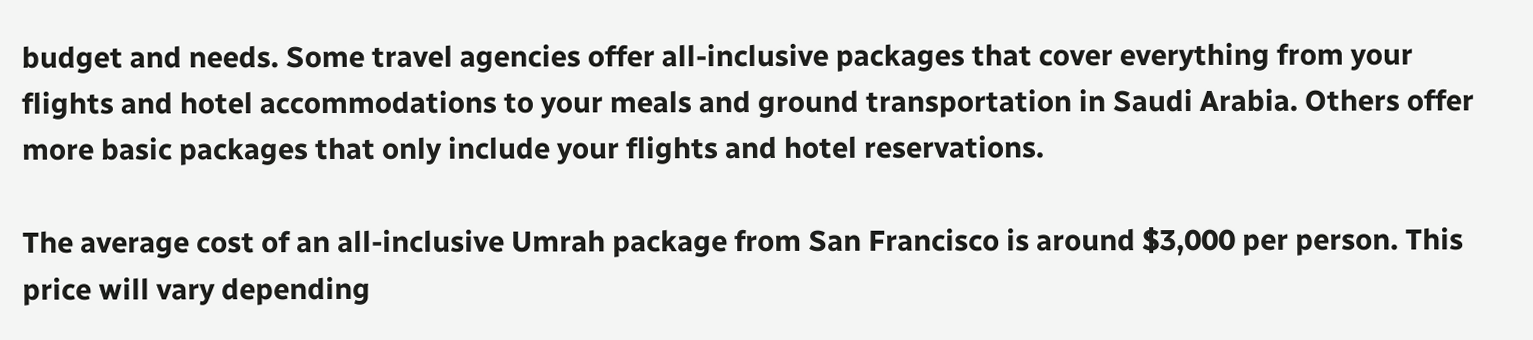budget and needs. Some travel agencies offer all-inclusive packages that cover everything from your flights and hotel accommodations to your meals and ground transportation in Saudi Arabia. Others offer more basic packages that only include your flights and hotel reservations.

The average cost of an all-inclusive Umrah package from San Francisco is around $3,000 per person. This price will vary depending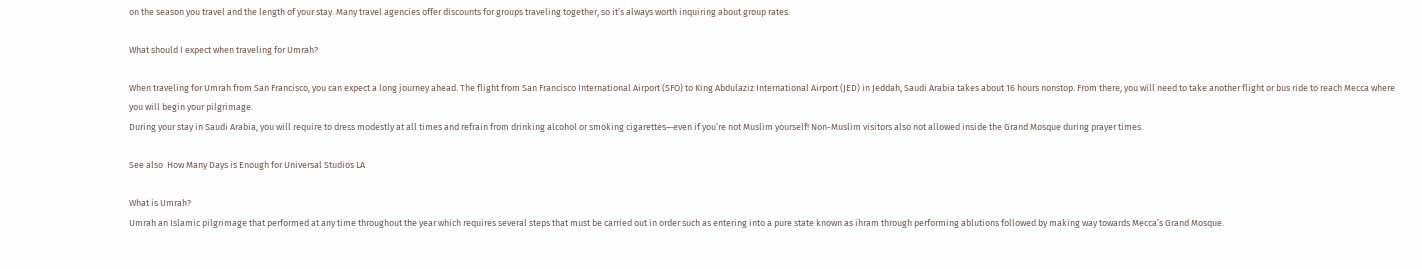on the season you travel and the length of your stay. Many travel agencies offer discounts for groups traveling together, so it’s always worth inquiring about group rates.

What should I expect when traveling for Umrah?

When traveling for Umrah from San Francisco, you can expect a long journey ahead. The flight from San Francisco International Airport (SFO) to King Abdulaziz International Airport (JED) in Jeddah, Saudi Arabia takes about 16 hours nonstop. From there, you will need to take another flight or bus ride to reach Mecca where you will begin your pilgrimage.
During your stay in Saudi Arabia, you will require to dress modestly at all times and refrain from drinking alcohol or smoking cigarettes—even if you’re not Muslim yourself! Non-Muslim visitors also not allowed inside the Grand Mosque during prayer times.

See also  How Many Days is Enough for Universal Studios LA

What is Umrah?
Umrah an Islamic pilgrimage that performed at any time throughout the year which requires several steps that must be carried out in order such as entering into a pure state known as ihram through performing ablutions followed by making way towards Mecca’s Grand Mosque.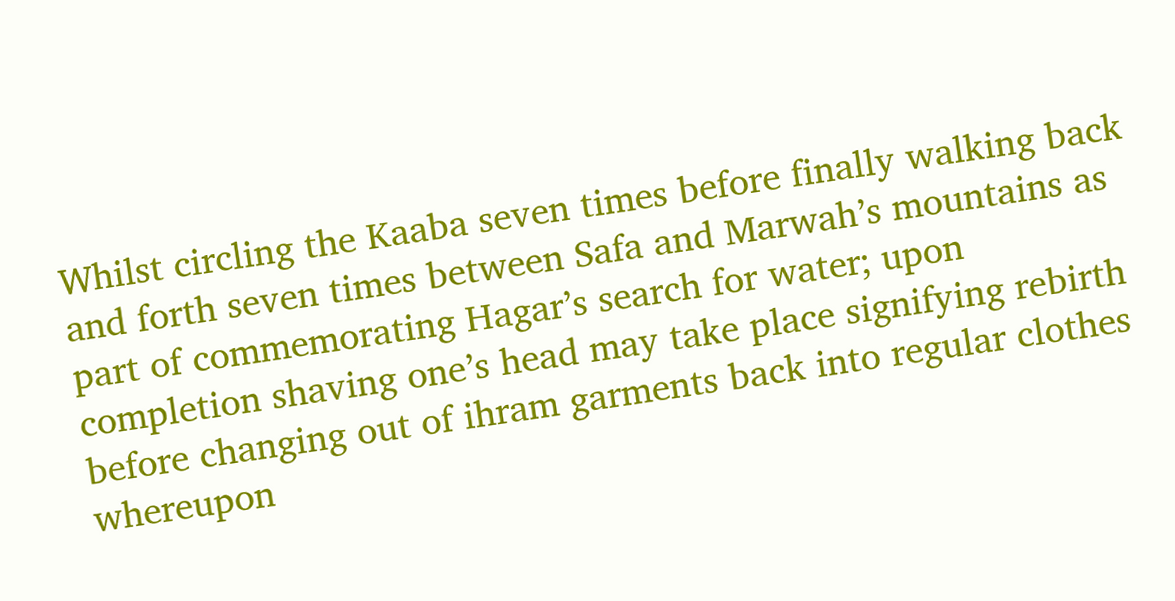Whilst circling the Kaaba seven times before finally walking back and forth seven times between Safa and Marwah’s mountains as part of commemorating Hagar’s search for water; upon completion shaving one’s head may take place signifying rebirth before changing out of ihram garments back into regular clothes whereupon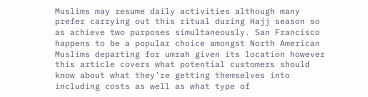Muslims may resume daily activities although many prefer carrying out this ritual during Hajj season so as achieve two purposes simultaneously. San Francisco happens to be a popular choice amongst North American Muslims departing for umrah given its location however this article covers what potential customers should know about what they’re getting themselves into including costs as well as what type of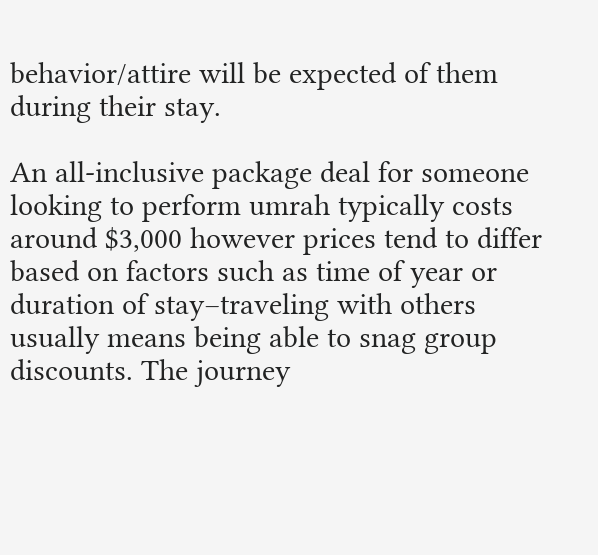behavior/attire will be expected of them during their stay.

An all-inclusive package deal for someone looking to perform umrah typically costs around $3,000 however prices tend to differ based on factors such as time of year or duration of stay–traveling with others usually means being able to snag group discounts. The journey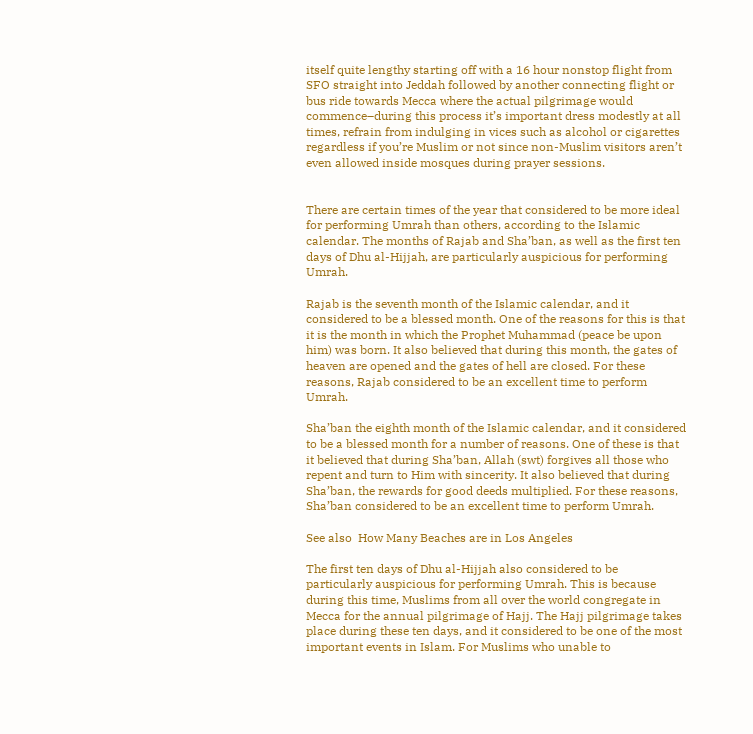itself quite lengthy starting off with a 16 hour nonstop flight from SFO straight into Jeddah followed by another connecting flight or bus ride towards Mecca where the actual pilgrimage would commence–during this process it’s important dress modestly at all times, refrain from indulging in vices such as alcohol or cigarettes regardless if you’re Muslim or not since non-Muslim visitors aren’t even allowed inside mosques during prayer sessions.


There are certain times of the year that considered to be more ideal for performing Umrah than others, according to the Islamic calendar. The months of Rajab and Sha’ban, as well as the first ten days of Dhu al-Hijjah, are particularly auspicious for performing Umrah.

Rajab is the seventh month of the Islamic calendar, and it considered to be a blessed month. One of the reasons for this is that it is the month in which the Prophet Muhammad (peace be upon him) was born. It also believed that during this month, the gates of heaven are opened and the gates of hell are closed. For these reasons, Rajab considered to be an excellent time to perform Umrah.

Sha’ban the eighth month of the Islamic calendar, and it considered to be a blessed month for a number of reasons. One of these is that it believed that during Sha’ban, Allah (swt) forgives all those who repent and turn to Him with sincerity. It also believed that during Sha’ban, the rewards for good deeds multiplied. For these reasons, Sha’ban considered to be an excellent time to perform Umrah.

See also  How Many Beaches are in Los Angeles

The first ten days of Dhu al-Hijjah also considered to be particularly auspicious for performing Umrah. This is because during this time, Muslims from all over the world congregate in Mecca for the annual pilgrimage of Hajj. The Hajj pilgrimage takes place during these ten days, and it considered to be one of the most important events in Islam. For Muslims who unable to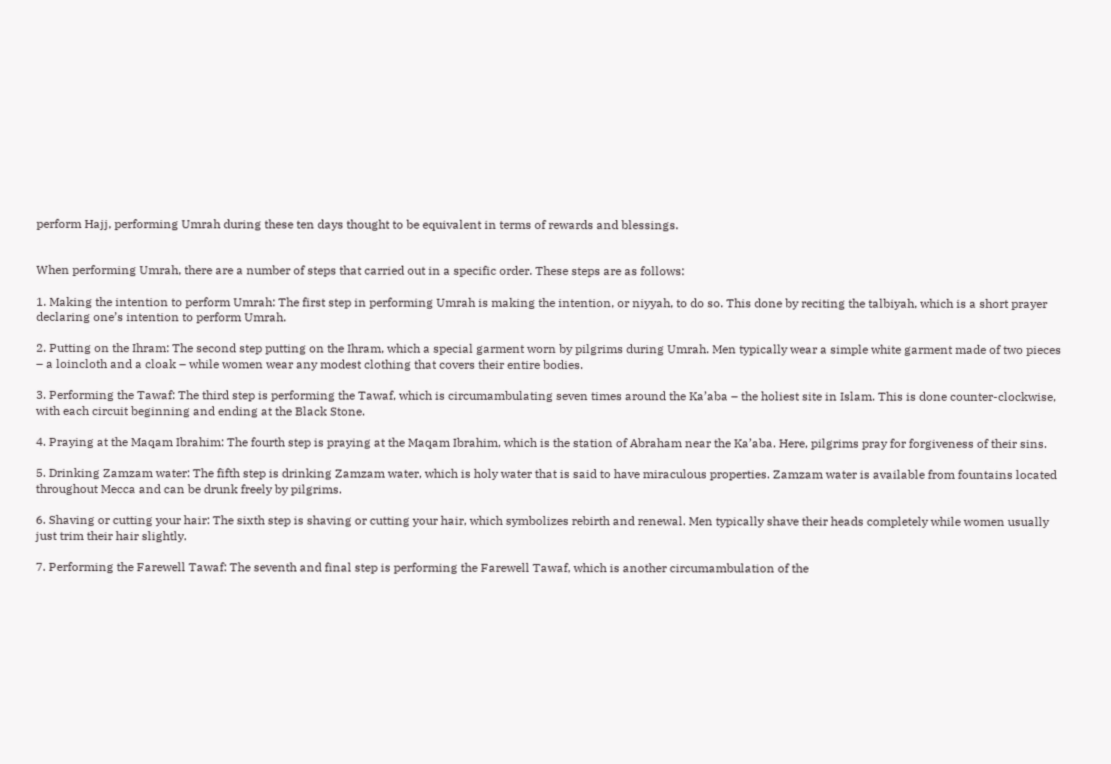perform Hajj, performing Umrah during these ten days thought to be equivalent in terms of rewards and blessings.


When performing Umrah, there are a number of steps that carried out in a specific order. These steps are as follows:

1. Making the intention to perform Umrah: The first step in performing Umrah is making the intention, or niyyah, to do so. This done by reciting the talbiyah, which is a short prayer declaring one’s intention to perform Umrah.

2. Putting on the Ihram: The second step putting on the Ihram, which a special garment worn by pilgrims during Umrah. Men typically wear a simple white garment made of two pieces – a loincloth and a cloak – while women wear any modest clothing that covers their entire bodies.

3. Performing the Tawaf: The third step is performing the Tawaf, which is circumambulating seven times around the Ka’aba – the holiest site in Islam. This is done counter-clockwise, with each circuit beginning and ending at the Black Stone.

4. Praying at the Maqam Ibrahim: The fourth step is praying at the Maqam Ibrahim, which is the station of Abraham near the Ka’aba. Here, pilgrims pray for forgiveness of their sins.

5. Drinking Zamzam water: The fifth step is drinking Zamzam water, which is holy water that is said to have miraculous properties. Zamzam water is available from fountains located throughout Mecca and can be drunk freely by pilgrims.

6. Shaving or cutting your hair: The sixth step is shaving or cutting your hair, which symbolizes rebirth and renewal. Men typically shave their heads completely while women usually just trim their hair slightly.

7. Performing the Farewell Tawaf: The seventh and final step is performing the Farewell Tawaf, which is another circumambulation of the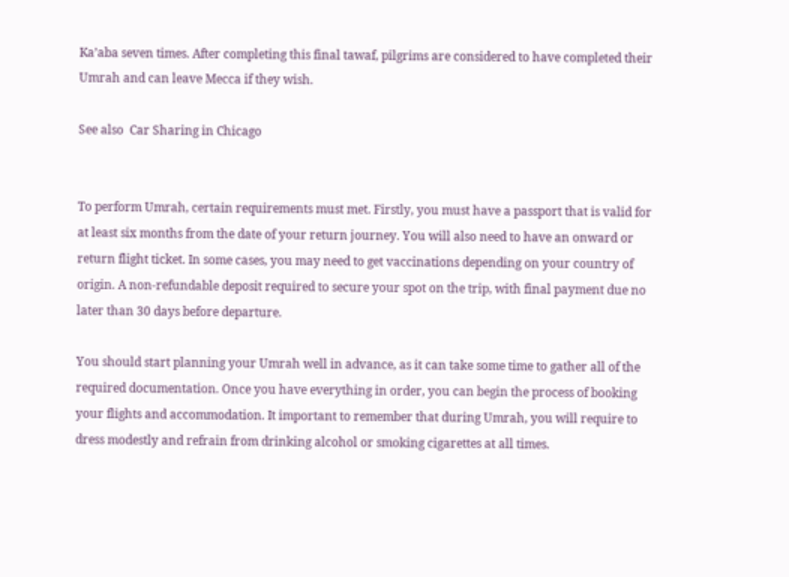Ka’aba seven times. After completing this final tawaf, pilgrims are considered to have completed their Umrah and can leave Mecca if they wish.

See also  Car Sharing in Chicago


To perform Umrah, certain requirements must met. Firstly, you must have a passport that is valid for at least six months from the date of your return journey. You will also need to have an onward or return flight ticket. In some cases, you may need to get vaccinations depending on your country of origin. A non-refundable deposit required to secure your spot on the trip, with final payment due no later than 30 days before departure.

You should start planning your Umrah well in advance, as it can take some time to gather all of the required documentation. Once you have everything in order, you can begin the process of booking your flights and accommodation. It important to remember that during Umrah, you will require to dress modestly and refrain from drinking alcohol or smoking cigarettes at all times.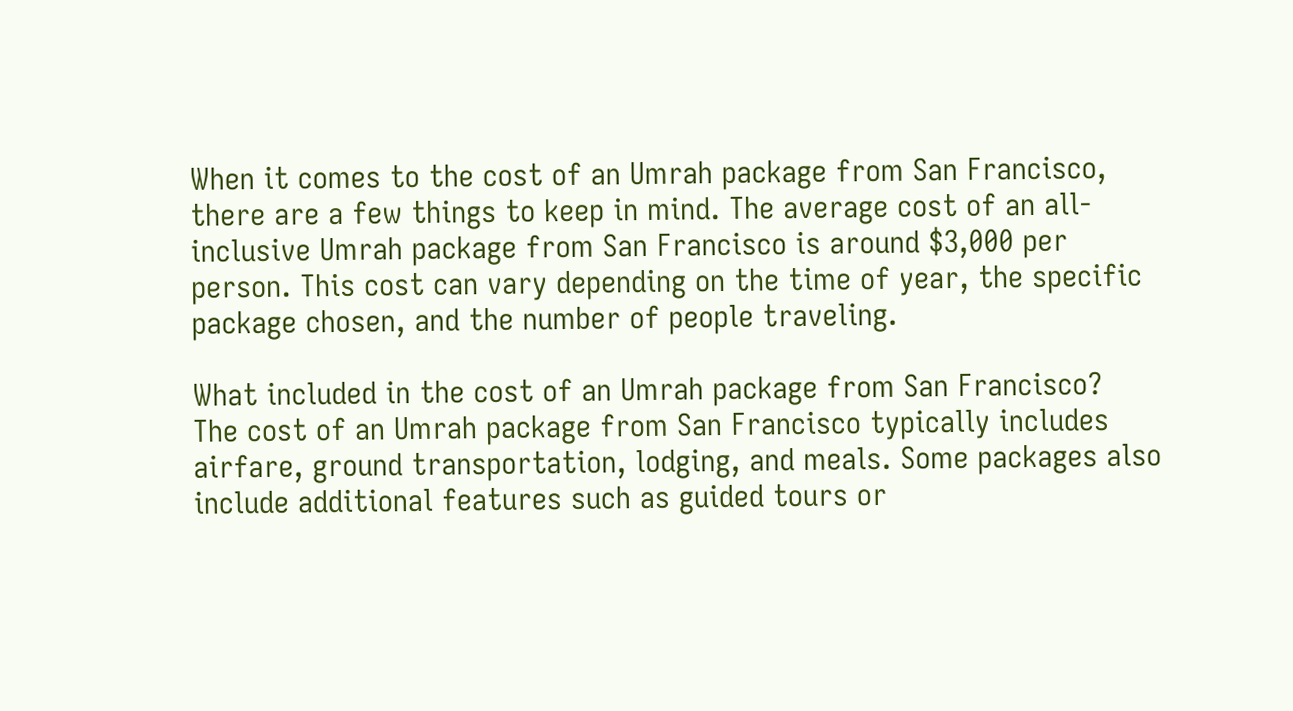When it comes to the cost of an Umrah package from San Francisco, there are a few things to keep in mind. The average cost of an all-inclusive Umrah package from San Francisco is around $3,000 per person. This cost can vary depending on the time of year, the specific package chosen, and the number of people traveling.

What included in the cost of an Umrah package from San Francisco?
The cost of an Umrah package from San Francisco typically includes airfare, ground transportation, lodging, and meals. Some packages also include additional features such as guided tours or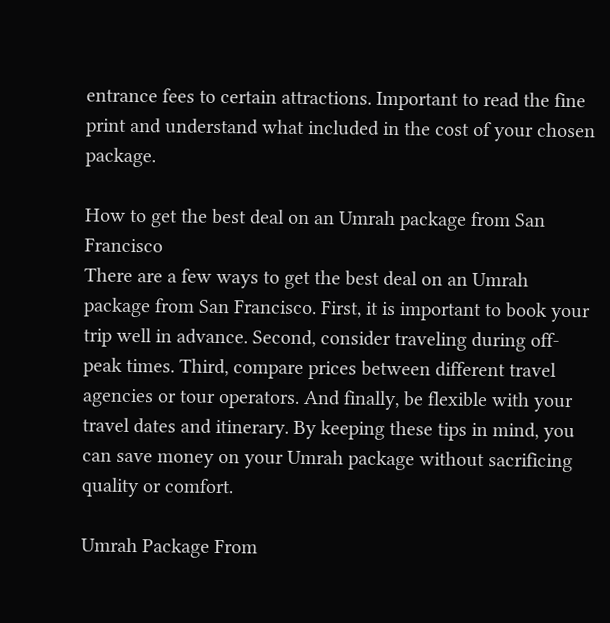entrance fees to certain attractions. Important to read the fine print and understand what included in the cost of your chosen package.

How to get the best deal on an Umrah package from San Francisco
There are a few ways to get the best deal on an Umrah package from San Francisco. First, it is important to book your trip well in advance. Second, consider traveling during off-peak times. Third, compare prices between different travel agencies or tour operators. And finally, be flexible with your travel dates and itinerary. By keeping these tips in mind, you can save money on your Umrah package without sacrificing quality or comfort.

Umrah Package From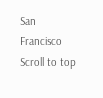San Francisco
Scroll to top